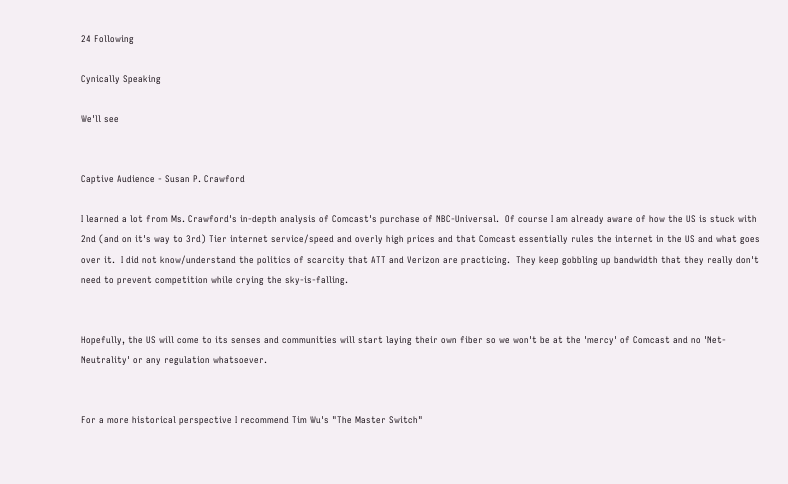24 Following

Cynically Speaking

We'll see


Captive Audience - Susan P. Crawford

I learned a lot from Ms. Crawford's in-depth analysis of Comcast's purchase of NBC-Universal.  Of course I am already aware of how the US is stuck with 2nd (and on it's way to 3rd) Tier internet service/speed and overly high prices and that Comcast essentially rules the internet in the US and what goes over it.  I did not know/understand the politics of scarcity that ATT and Verizon are practicing.  They keep gobbling up bandwidth that they really don't need to prevent competition while crying the sky-is-falling.


Hopefully, the US will come to its senses and communities will start laying their own fiber so we won't be at the 'mercy' of Comcast and no 'Net-Neutrality' or any regulation whatsoever.


For a more historical perspective I recommend Tim Wu's "The Master Switch"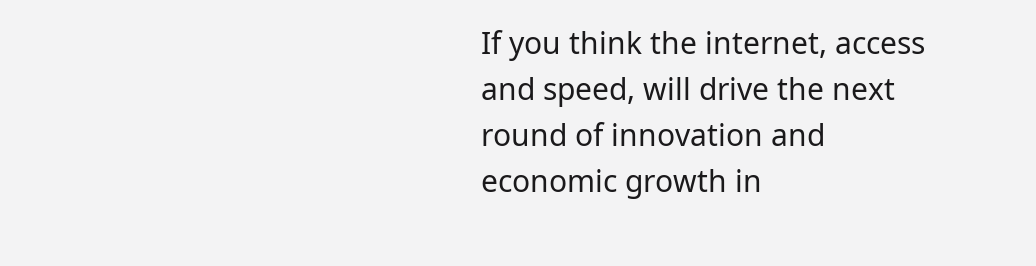If you think the internet, access and speed, will drive the next round of innovation and economic growth in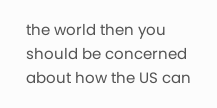the world then you should be concerned about how the US can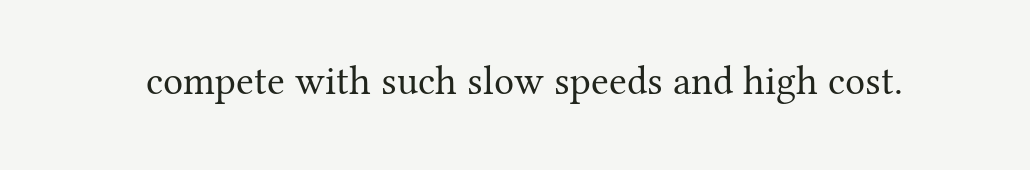compete with such slow speeds and high cost.